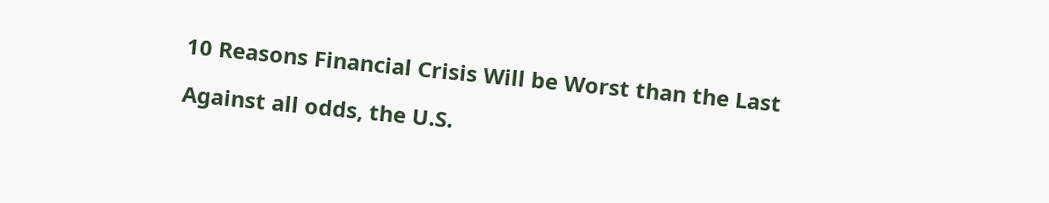10 Reasons Financial Crisis Will be Worst than the Last

Against all odds, the U.S.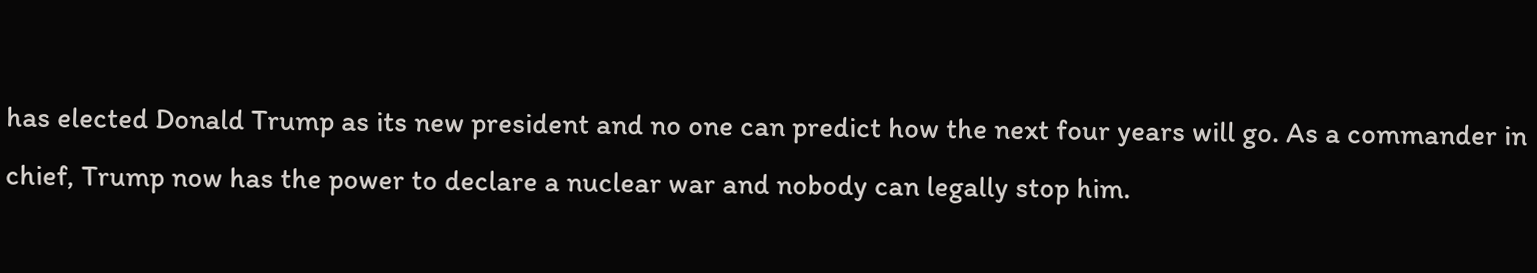has elected Donald Trump as its new president and no one can predict how the next four years will go. As a commander in chief, Trump now has the power to declare a nuclear war and nobody can legally stop him.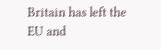Britain has left the EU and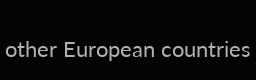other European countries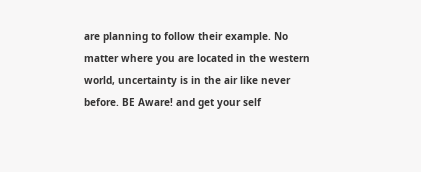are planning to follow their example. No matter where you are located in the western world, uncertainty is in the air like never before. BE Aware! and get your self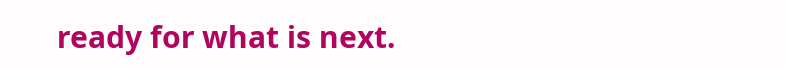ready for what is next.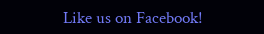Like us on Facebook!